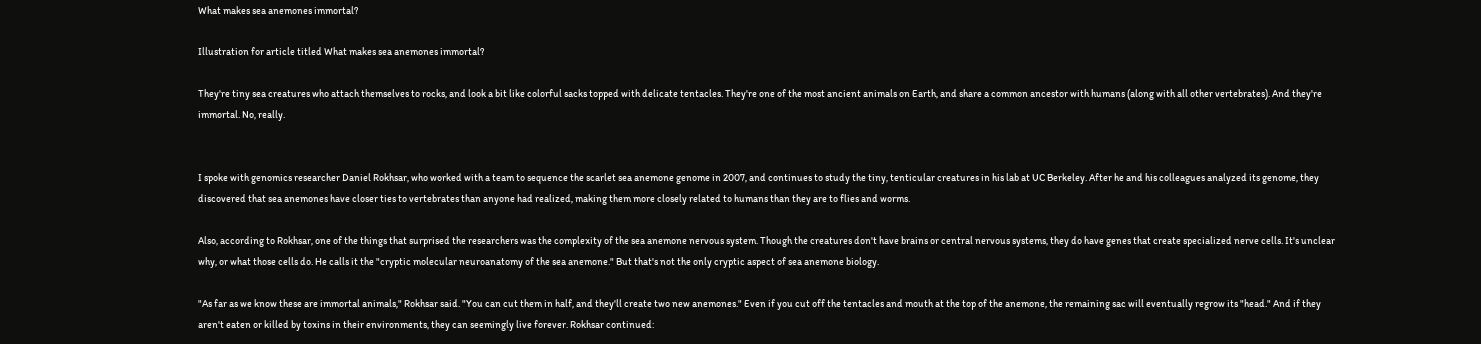What makes sea anemones immortal?

Illustration for article titled What makes sea anemones immortal?

They're tiny sea creatures who attach themselves to rocks, and look a bit like colorful sacks topped with delicate tentacles. They're one of the most ancient animals on Earth, and share a common ancestor with humans (along with all other vertebrates). And they're immortal. No, really.


I spoke with genomics researcher Daniel Rokhsar, who worked with a team to sequence the scarlet sea anemone genome in 2007, and continues to study the tiny, tenticular creatures in his lab at UC Berkeley. After he and his colleagues analyzed its genome, they discovered that sea anemones have closer ties to vertebrates than anyone had realized, making them more closely related to humans than they are to flies and worms.

Also, according to Rokhsar, one of the things that surprised the researchers was the complexity of the sea anemone nervous system. Though the creatures don't have brains or central nervous systems, they do have genes that create specialized nerve cells. It's unclear why, or what those cells do. He calls it the "cryptic molecular neuroanatomy of the sea anemone." But that's not the only cryptic aspect of sea anemone biology.

"As far as we know these are immortal animals," Rokhsar said. "You can cut them in half, and they'll create two new anemones." Even if you cut off the tentacles and mouth at the top of the anemone, the remaining sac will eventually regrow its "head." And if they aren't eaten or killed by toxins in their environments, they can seemingly live forever. Rokhsar continued: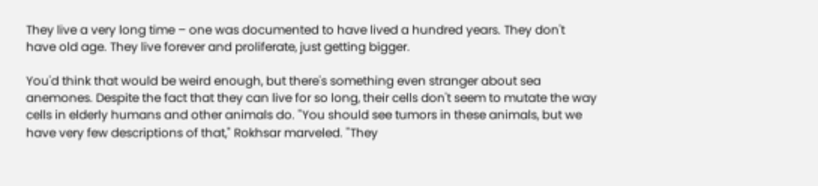They live a very long time – one was documented to have lived a hundred years. They don't have old age. They live forever and proliferate, just getting bigger.

You'd think that would be weird enough, but there's something even stranger about sea anemones. Despite the fact that they can live for so long, their cells don't seem to mutate the way cells in elderly humans and other animals do. "You should see tumors in these animals, but we have very few descriptions of that," Rokhsar marveled. "They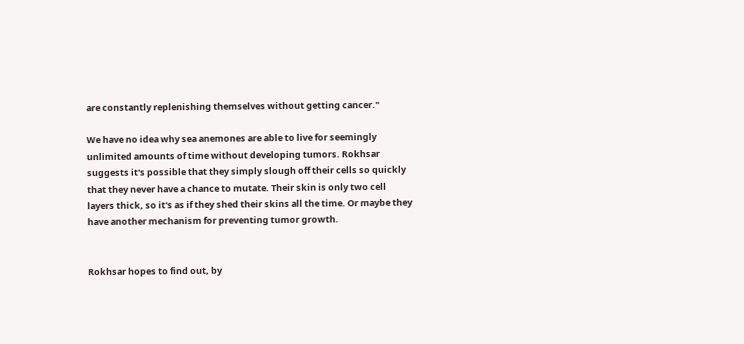are constantly replenishing themselves without getting cancer."

We have no idea why sea anemones are able to live for seemingly unlimited amounts of time without developing tumors. Rokhsar suggests it's possible that they simply slough off their cells so quickly that they never have a chance to mutate. Their skin is only two cell layers thick, so it's as if they shed their skins all the time. Or maybe they have another mechanism for preventing tumor growth.


Rokhsar hopes to find out, by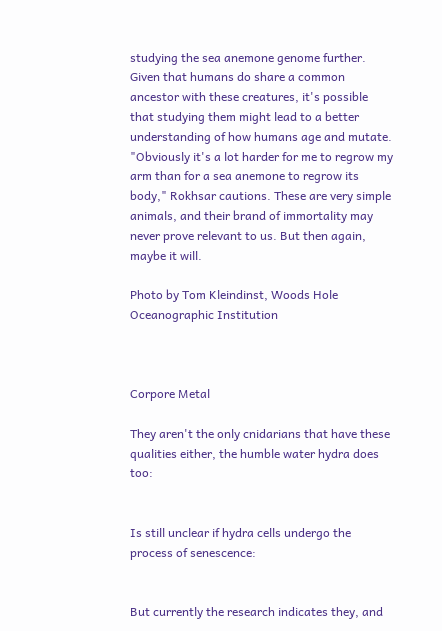studying the sea anemone genome further. Given that humans do share a common ancestor with these creatures, it's possible that studying them might lead to a better understanding of how humans age and mutate. "Obviously it's a lot harder for me to regrow my arm than for a sea anemone to regrow its body," Rokhsar cautions. These are very simple animals, and their brand of immortality may never prove relevant to us. But then again, maybe it will.

Photo by Tom Kleindinst, Woods Hole Oceanographic Institution



Corpore Metal

They aren't the only cnidarians that have these qualities either, the humble water hydra does too:


Is still unclear if hydra cells undergo the process of senescence:


But currently the research indicates they, and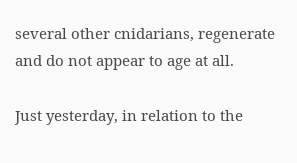several other cnidarians, regenerate and do not appear to age at all.

Just yesterday, in relation to the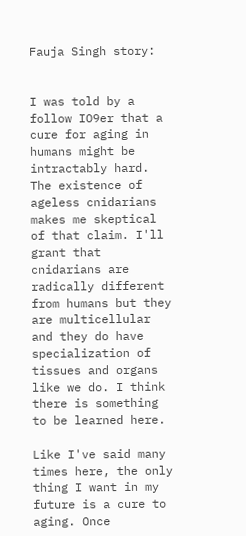Fauja Singh story:


I was told by a follow IO9er that a cure for aging in humans might be intractably hard. The existence of ageless cnidarians makes me skeptical of that claim. I'll grant that cnidarians are radically different from humans but they are multicellular and they do have specialization of tissues and organs like we do. I think there is something to be learned here.

Like I've said many times here, the only thing I want in my future is a cure to aging. Once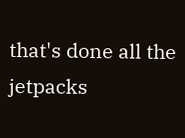that's done all the jetpacks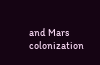and Mars colonization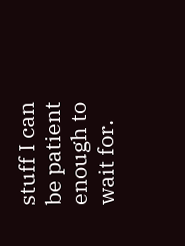stuff I can be patient enough to wait for.